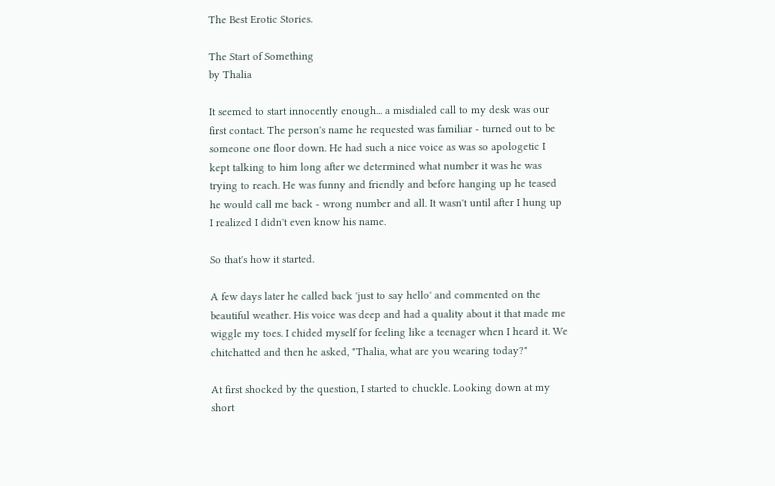The Best Erotic Stories.

The Start of Something
by Thalia

It seemed to start innocently enough... a misdialed call to my desk was our first contact. The person's name he requested was familiar - turned out to be someone one floor down. He had such a nice voice as was so apologetic I kept talking to him long after we determined what number it was he was trying to reach. He was funny and friendly and before hanging up he teased he would call me back - wrong number and all. It wasn't until after I hung up I realized I didn't even know his name.

So that's how it started.

A few days later he called back 'just to say hello' and commented on the beautiful weather. His voice was deep and had a quality about it that made me wiggle my toes. I chided myself for feeling like a teenager when I heard it. We chitchatted and then he asked, "Thalia, what are you wearing today?"

At first shocked by the question, I started to chuckle. Looking down at my short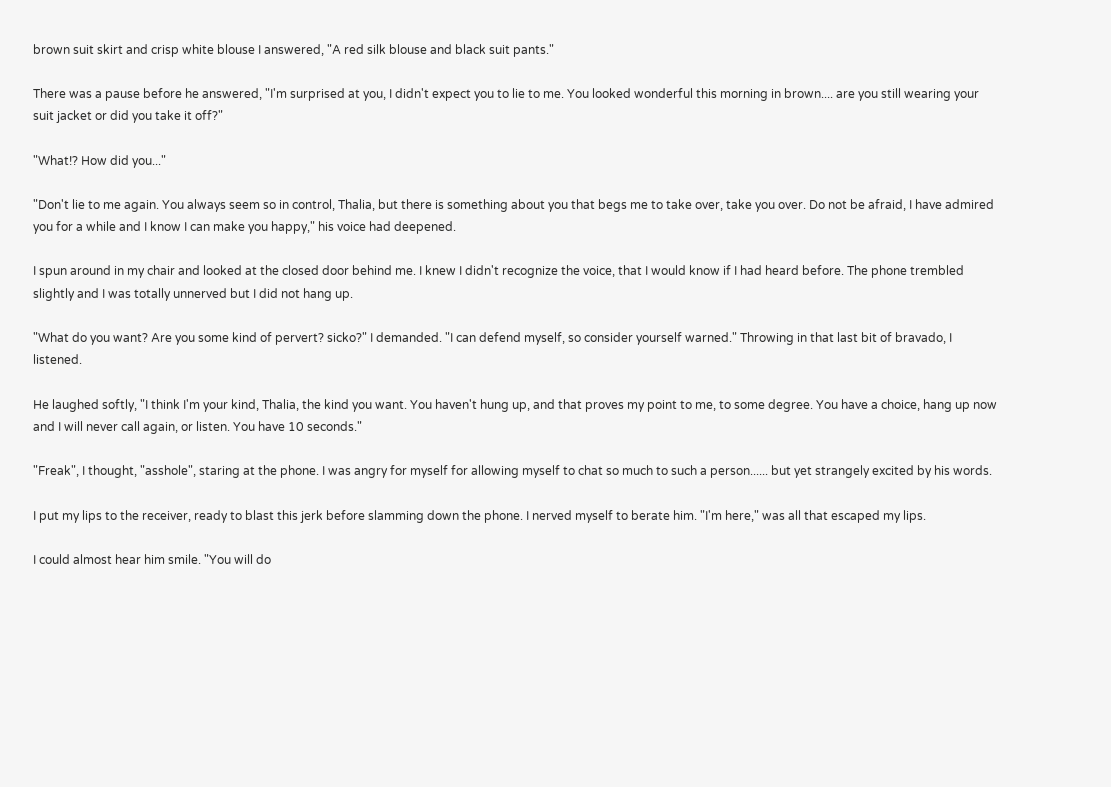brown suit skirt and crisp white blouse I answered, "A red silk blouse and black suit pants."

There was a pause before he answered, "I'm surprised at you, I didn't expect you to lie to me. You looked wonderful this morning in brown.... are you still wearing your suit jacket or did you take it off?"

"What!? How did you..."

"Don't lie to me again. You always seem so in control, Thalia, but there is something about you that begs me to take over, take you over. Do not be afraid, I have admired you for a while and I know I can make you happy," his voice had deepened.

I spun around in my chair and looked at the closed door behind me. I knew I didn't recognize the voice, that I would know if I had heard before. The phone trembled slightly and I was totally unnerved but I did not hang up.

"What do you want? Are you some kind of pervert? sicko?" I demanded. "I can defend myself, so consider yourself warned." Throwing in that last bit of bravado, I listened.

He laughed softly, "I think I'm your kind, Thalia, the kind you want. You haven't hung up, and that proves my point to me, to some degree. You have a choice, hang up now and I will never call again, or listen. You have 10 seconds."

"Freak", I thought, "asshole", staring at the phone. I was angry for myself for allowing myself to chat so much to such a person...... but yet strangely excited by his words.

I put my lips to the receiver, ready to blast this jerk before slamming down the phone. I nerved myself to berate him. "I'm here," was all that escaped my lips.

I could almost hear him smile. "You will do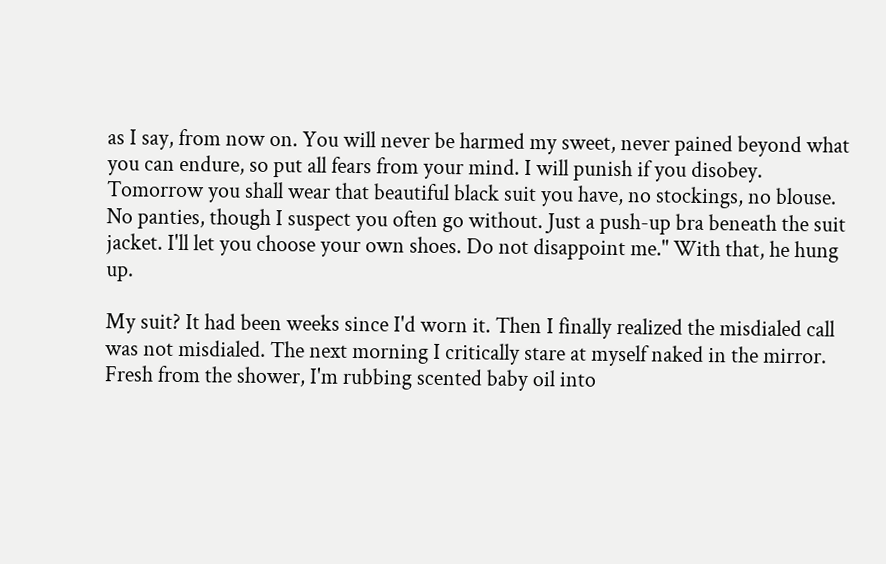as I say, from now on. You will never be harmed my sweet, never pained beyond what you can endure, so put all fears from your mind. I will punish if you disobey. Tomorrow you shall wear that beautiful black suit you have, no stockings, no blouse. No panties, though I suspect you often go without. Just a push-up bra beneath the suit jacket. I'll let you choose your own shoes. Do not disappoint me." With that, he hung up.

My suit? It had been weeks since I'd worn it. Then I finally realized the misdialed call was not misdialed. The next morning I critically stare at myself naked in the mirror. Fresh from the shower, I'm rubbing scented baby oil into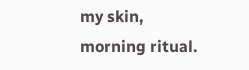my skin, morning ritual.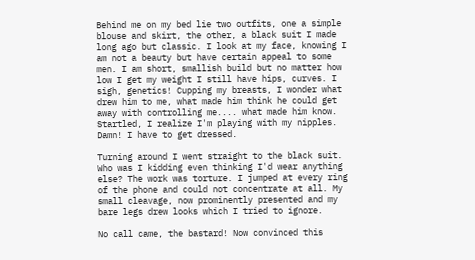Behind me on my bed lie two outfits, one a simple blouse and skirt, the other, a black suit I made long ago but classic. I look at my face, knowing I am not a beauty but have certain appeal to some men. I am short, smallish build but no matter how low I get my weight I still have hips, curves. I sigh, genetics! Cupping my breasts, I wonder what drew him to me, what made him think he could get away with controlling me.... what made him know. Startled, I realize I'm playing with my nipples. Damn! I have to get dressed.

Turning around I went straight to the black suit. Who was I kidding even thinking I'd wear anything else? The work was torture. I jumped at every ring of the phone and could not concentrate at all. My small cleavage, now prominently presented and my bare legs drew looks which I tried to ignore.

No call came, the bastard! Now convinced this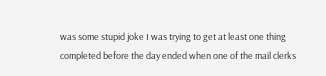was some stupid joke I was trying to get at least one thing completed before the day ended when one of the mail clerks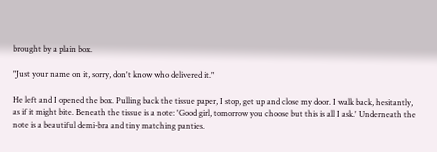brought by a plain box.

"Just your name on it, sorry, don't know who delivered it."

He left and I opened the box. Pulling back the tissue paper, I stop, get up and close my door. I walk back, hesitantly, as if it might bite. Beneath the tissue is a note: 'Good girl, tomorrow you choose but this is all I ask.' Underneath the note is a beautiful demi-bra and tiny matching panties.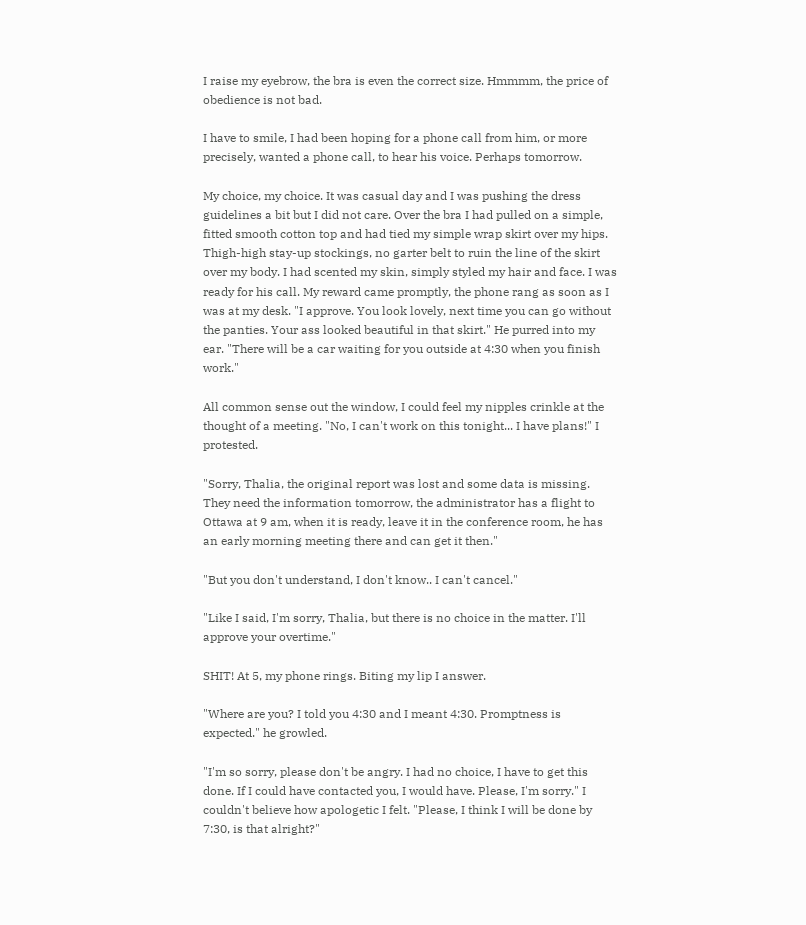I raise my eyebrow, the bra is even the correct size. Hmmmm, the price of obedience is not bad.

I have to smile, I had been hoping for a phone call from him, or more precisely, wanted a phone call, to hear his voice. Perhaps tomorrow.

My choice, my choice. It was casual day and I was pushing the dress guidelines a bit but I did not care. Over the bra I had pulled on a simple, fitted smooth cotton top and had tied my simple wrap skirt over my hips. Thigh-high stay-up stockings, no garter belt to ruin the line of the skirt over my body. I had scented my skin, simply styled my hair and face. I was ready for his call. My reward came promptly, the phone rang as soon as I was at my desk. "I approve. You look lovely, next time you can go without the panties. Your ass looked beautiful in that skirt." He purred into my ear. "There will be a car waiting for you outside at 4:30 when you finish work."

All common sense out the window, I could feel my nipples crinkle at the thought of a meeting. "No, I can't work on this tonight... I have plans!" I protested.

"Sorry, Thalia, the original report was lost and some data is missing. They need the information tomorrow, the administrator has a flight to Ottawa at 9 am, when it is ready, leave it in the conference room, he has an early morning meeting there and can get it then."

"But you don't understand, I don't know.. I can't cancel."

"Like I said, I'm sorry, Thalia, but there is no choice in the matter. I'll approve your overtime."

SHIT! At 5, my phone rings. Biting my lip I answer.

"Where are you? I told you 4:30 and I meant 4:30. Promptness is expected." he growled.

"I'm so sorry, please don't be angry. I had no choice, I have to get this done. If I could have contacted you, I would have. Please, I'm sorry." I couldn't believe how apologetic I felt. "Please, I think I will be done by 7:30, is that alright?"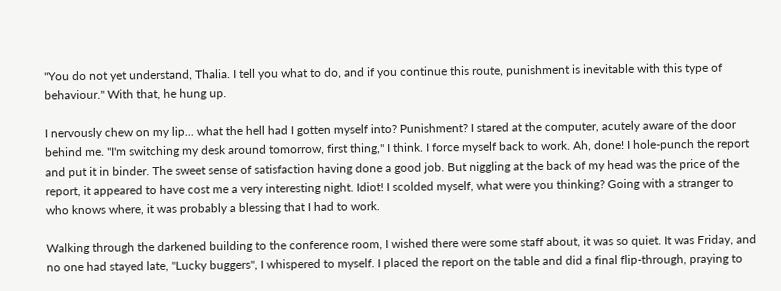"You do not yet understand, Thalia. I tell you what to do, and if you continue this route, punishment is inevitable with this type of behaviour." With that, he hung up.

I nervously chew on my lip... what the hell had I gotten myself into? Punishment? I stared at the computer, acutely aware of the door behind me. "I'm switching my desk around tomorrow, first thing," I think. I force myself back to work. Ah, done! I hole-punch the report and put it in binder. The sweet sense of satisfaction having done a good job. But niggling at the back of my head was the price of the report, it appeared to have cost me a very interesting night. Idiot! I scolded myself, what were you thinking? Going with a stranger to who knows where, it was probably a blessing that I had to work.

Walking through the darkened building to the conference room, I wished there were some staff about, it was so quiet. It was Friday, and no one had stayed late, "Lucky buggers", I whispered to myself. I placed the report on the table and did a final flip-through, praying to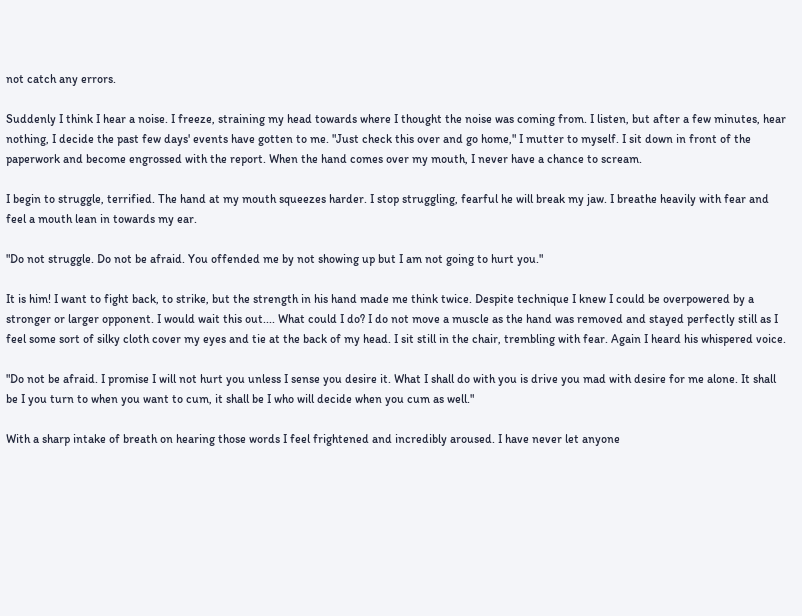not catch any errors.

Suddenly I think I hear a noise. I freeze, straining my head towards where I thought the noise was coming from. I listen, but after a few minutes, hear nothing, I decide the past few days' events have gotten to me. "Just check this over and go home," I mutter to myself. I sit down in front of the paperwork and become engrossed with the report. When the hand comes over my mouth, I never have a chance to scream.

I begin to struggle, terrified. The hand at my mouth squeezes harder. I stop struggling, fearful he will break my jaw. I breathe heavily with fear and feel a mouth lean in towards my ear.

"Do not struggle. Do not be afraid. You offended me by not showing up but I am not going to hurt you."

It is him! I want to fight back, to strike, but the strength in his hand made me think twice. Despite technique I knew I could be overpowered by a stronger or larger opponent. I would wait this out.... What could I do? I do not move a muscle as the hand was removed and stayed perfectly still as I feel some sort of silky cloth cover my eyes and tie at the back of my head. I sit still in the chair, trembling with fear. Again I heard his whispered voice.

"Do not be afraid. I promise I will not hurt you unless I sense you desire it. What I shall do with you is drive you mad with desire for me alone. It shall be I you turn to when you want to cum, it shall be I who will decide when you cum as well."

With a sharp intake of breath on hearing those words I feel frightened and incredibly aroused. I have never let anyone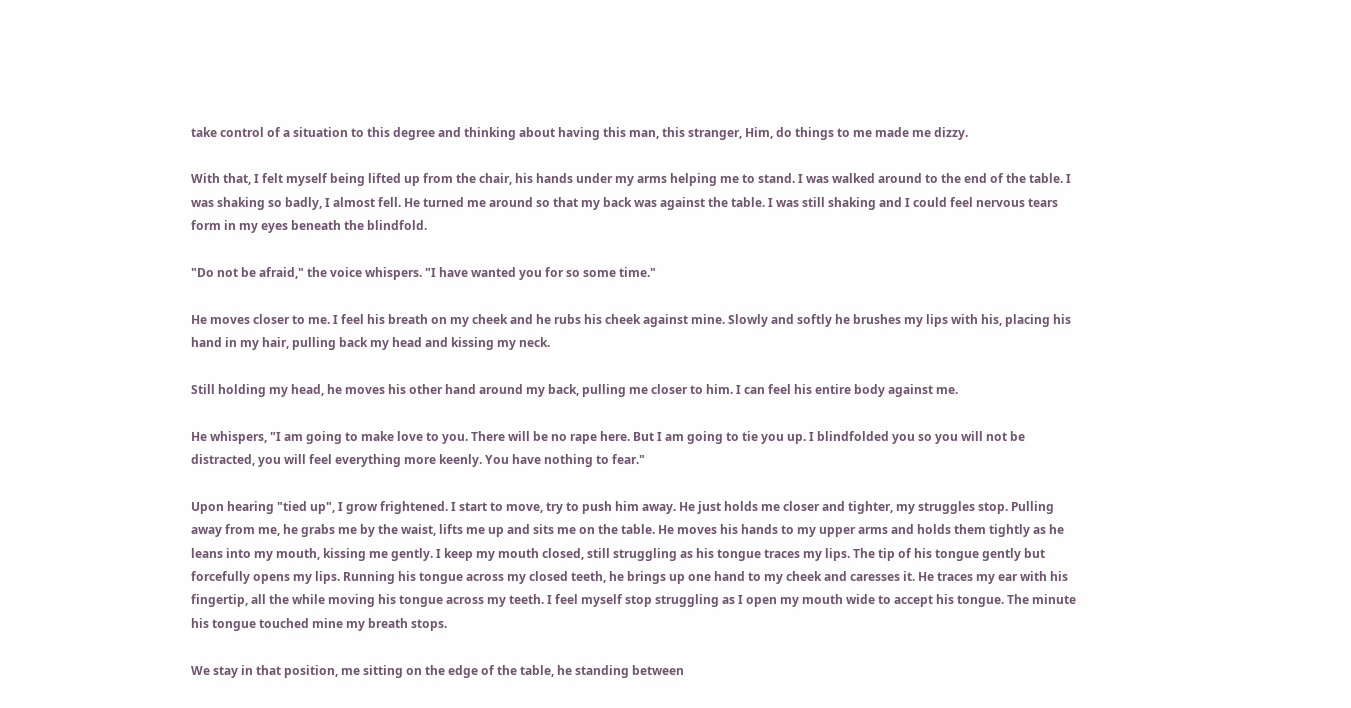take control of a situation to this degree and thinking about having this man, this stranger, Him, do things to me made me dizzy.

With that, I felt myself being lifted up from the chair, his hands under my arms helping me to stand. I was walked around to the end of the table. I was shaking so badly, I almost fell. He turned me around so that my back was against the table. I was still shaking and I could feel nervous tears form in my eyes beneath the blindfold.

"Do not be afraid," the voice whispers. "I have wanted you for so some time."

He moves closer to me. I feel his breath on my cheek and he rubs his cheek against mine. Slowly and softly he brushes my lips with his, placing his hand in my hair, pulling back my head and kissing my neck.

Still holding my head, he moves his other hand around my back, pulling me closer to him. I can feel his entire body against me.

He whispers, "I am going to make love to you. There will be no rape here. But I am going to tie you up. I blindfolded you so you will not be distracted, you will feel everything more keenly. You have nothing to fear."

Upon hearing "tied up", I grow frightened. I start to move, try to push him away. He just holds me closer and tighter, my struggles stop. Pulling away from me, he grabs me by the waist, lifts me up and sits me on the table. He moves his hands to my upper arms and holds them tightly as he leans into my mouth, kissing me gently. I keep my mouth closed, still struggling as his tongue traces my lips. The tip of his tongue gently but forcefully opens my lips. Running his tongue across my closed teeth, he brings up one hand to my cheek and caresses it. He traces my ear with his fingertip, all the while moving his tongue across my teeth. I feel myself stop struggling as I open my mouth wide to accept his tongue. The minute his tongue touched mine my breath stops.

We stay in that position, me sitting on the edge of the table, he standing between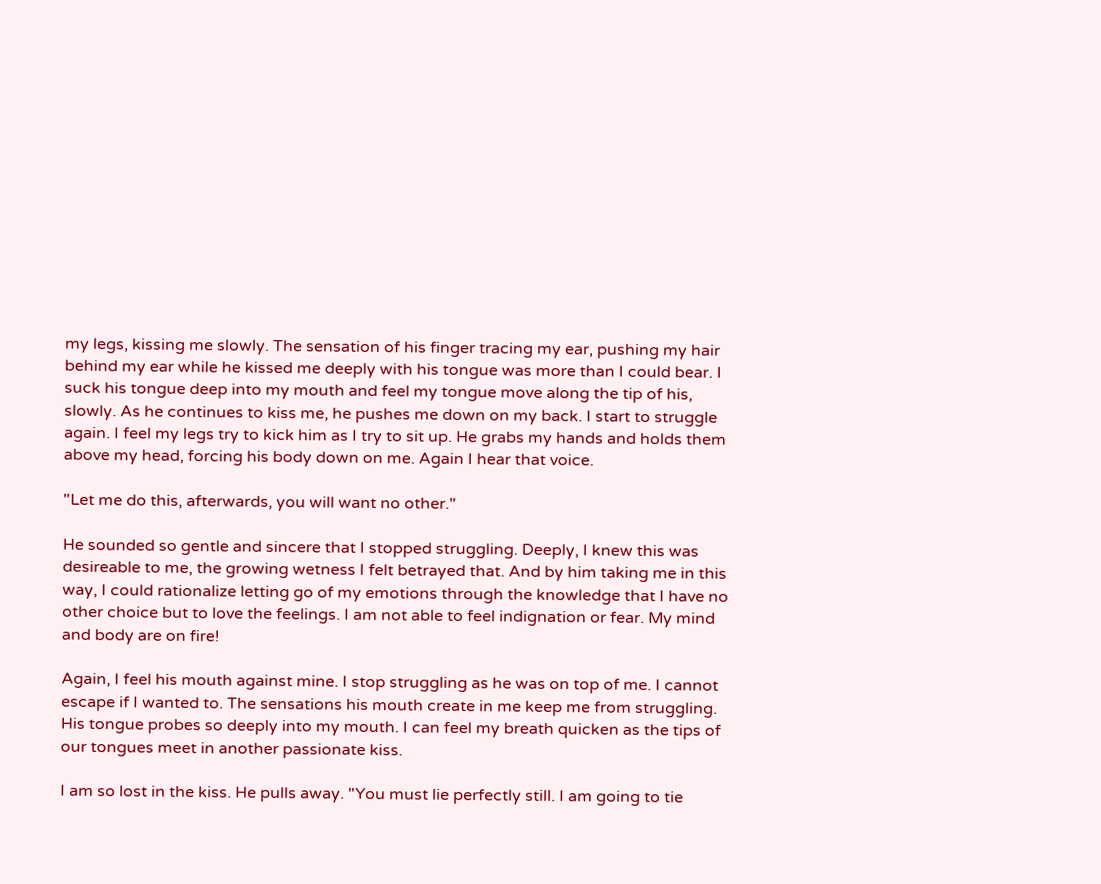my legs, kissing me slowly. The sensation of his finger tracing my ear, pushing my hair behind my ear while he kissed me deeply with his tongue was more than I could bear. I suck his tongue deep into my mouth and feel my tongue move along the tip of his, slowly. As he continues to kiss me, he pushes me down on my back. I start to struggle again. I feel my legs try to kick him as I try to sit up. He grabs my hands and holds them above my head, forcing his body down on me. Again I hear that voice.

"Let me do this, afterwards, you will want no other."

He sounded so gentle and sincere that I stopped struggling. Deeply, I knew this was desireable to me, the growing wetness I felt betrayed that. And by him taking me in this way, I could rationalize letting go of my emotions through the knowledge that I have no other choice but to love the feelings. I am not able to feel indignation or fear. My mind and body are on fire!

Again, I feel his mouth against mine. I stop struggling as he was on top of me. I cannot escape if I wanted to. The sensations his mouth create in me keep me from struggling. His tongue probes so deeply into my mouth. I can feel my breath quicken as the tips of our tongues meet in another passionate kiss.

I am so lost in the kiss. He pulls away. "You must lie perfectly still. I am going to tie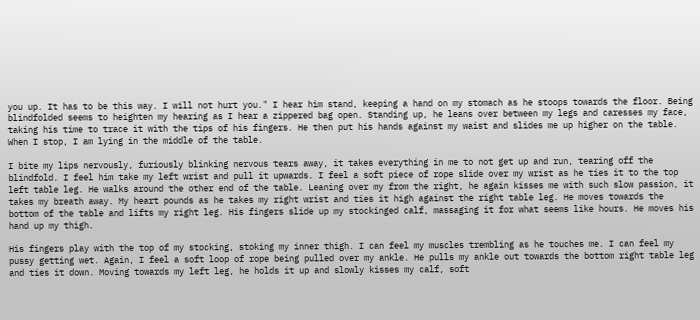you up. It has to be this way. I will not hurt you." I hear him stand, keeping a hand on my stomach as he stoops towards the floor. Being blindfolded seems to heighten my hearing as I hear a zippered bag open. Standing up, he leans over between my legs and caresses my face, taking his time to trace it with the tips of his fingers. He then put his hands against my waist and slides me up higher on the table. When I stop, I am lying in the middle of the table.

I bite my lips nervously, furiously blinking nervous tears away, it takes everything in me to not get up and run, tearing off the blindfold. I feel him take my left wrist and pull it upwards. I feel a soft piece of rope slide over my wrist as he ties it to the top left table leg. He walks around the other end of the table. Leaning over my from the right, he again kisses me with such slow passion, it takes my breath away. My heart pounds as he takes my right wrist and ties it high against the right table leg. He moves towards the bottom of the table and lifts my right leg. His fingers slide up my stockinged calf, massaging it for what seems like hours. He moves his hand up my thigh.

His fingers play with the top of my stocking, stoking my inner thigh. I can feel my muscles trembling as he touches me. I can feel my pussy getting wet. Again, I feel a soft loop of rope being pulled over my ankle. He pulls my ankle out towards the bottom right table leg and ties it down. Moving towards my left leg, he holds it up and slowly kisses my calf, soft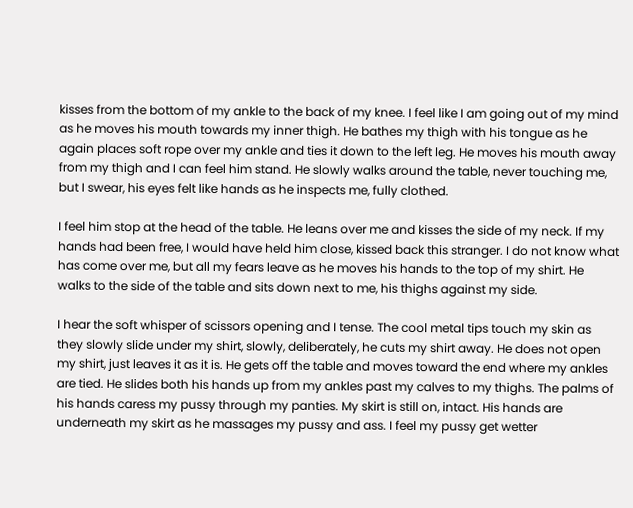kisses from the bottom of my ankle to the back of my knee. I feel like I am going out of my mind as he moves his mouth towards my inner thigh. He bathes my thigh with his tongue as he again places soft rope over my ankle and ties it down to the left leg. He moves his mouth away from my thigh and I can feel him stand. He slowly walks around the table, never touching me, but I swear, his eyes felt like hands as he inspects me, fully clothed.

I feel him stop at the head of the table. He leans over me and kisses the side of my neck. If my hands had been free, I would have held him close, kissed back this stranger. I do not know what has come over me, but all my fears leave as he moves his hands to the top of my shirt. He walks to the side of the table and sits down next to me, his thighs against my side.

I hear the soft whisper of scissors opening and I tense. The cool metal tips touch my skin as they slowly slide under my shirt, slowly, deliberately, he cuts my shirt away. He does not open my shirt, just leaves it as it is. He gets off the table and moves toward the end where my ankles are tied. He slides both his hands up from my ankles past my calves to my thighs. The palms of his hands caress my pussy through my panties. My skirt is still on, intact. His hands are underneath my skirt as he massages my pussy and ass. I feel my pussy get wetter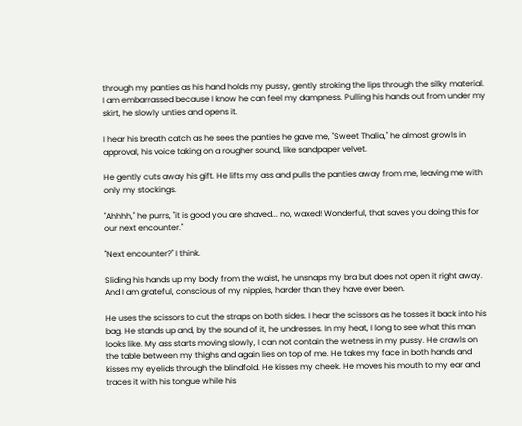through my panties as his hand holds my pussy, gently stroking the lips through the silky material. I am embarrassed because I know he can feel my dampness. Pulling his hands out from under my skirt, he slowly unties and opens it.

I hear his breath catch as he sees the panties he gave me, "Sweet Thalia," he almost growls in approval, his voice taking on a rougher sound, like sandpaper velvet.

He gently cuts away his gift. He lifts my ass and pulls the panties away from me, leaving me with only my stockings.

"Ahhhh," he purrs, "it is good you are shaved... no, waxed! Wonderful, that saves you doing this for our next encounter."

"Next encounter?" I think.

Sliding his hands up my body from the waist, he unsnaps my bra but does not open it right away. And I am grateful, conscious of my nipples, harder than they have ever been.

He uses the scissors to cut the straps on both sides. I hear the scissors as he tosses it back into his bag. He stands up and, by the sound of it, he undresses. In my heat, I long to see what this man looks like. My ass starts moving slowly, I can not contain the wetness in my pussy. He crawls on the table between my thighs and again lies on top of me. He takes my face in both hands and kisses my eyelids through the blindfold. He kisses my cheek. He moves his mouth to my ear and traces it with his tongue while his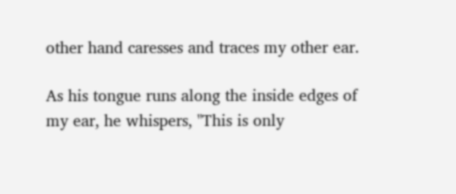other hand caresses and traces my other ear.

As his tongue runs along the inside edges of my ear, he whispers, "This is only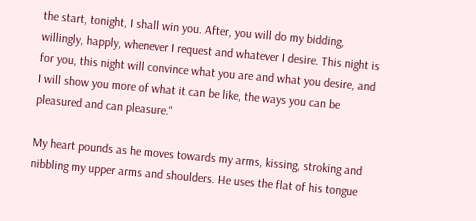the start, tonight, I shall win you. After, you will do my bidding, willingly, happly, whenever I request and whatever I desire. This night is for you, this night will convince what you are and what you desire, and I will show you more of what it can be like, the ways you can be pleasured and can pleasure."

My heart pounds as he moves towards my arms, kissing, stroking and nibbling my upper arms and shoulders. He uses the flat of his tongue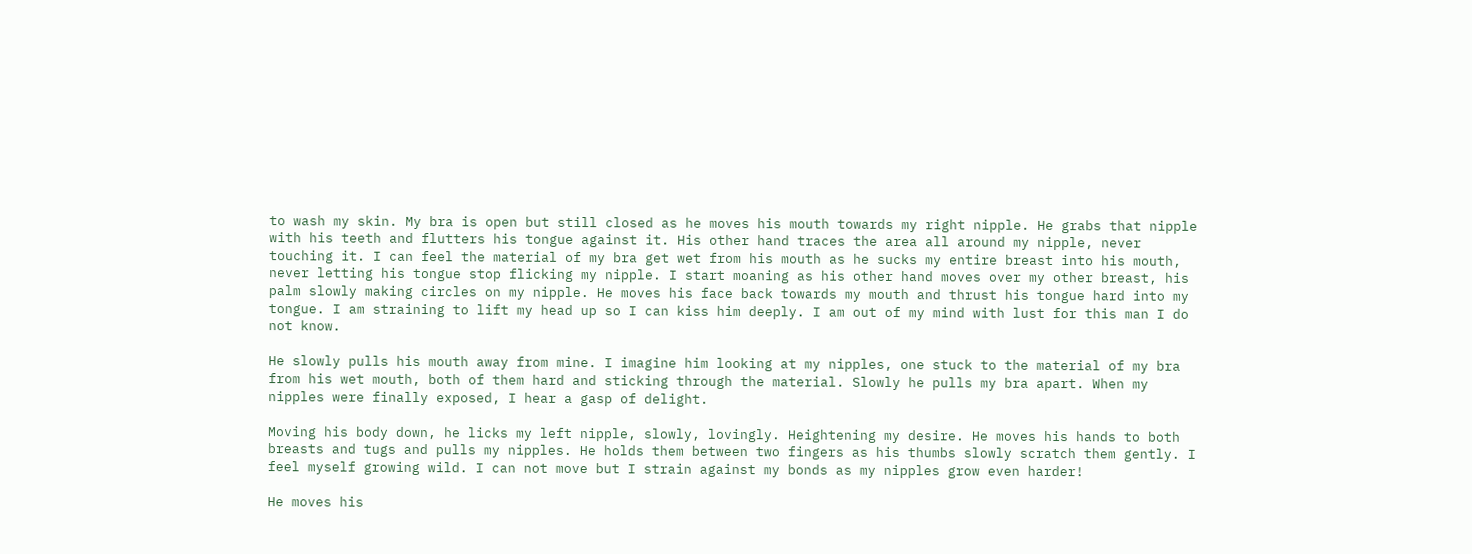to wash my skin. My bra is open but still closed as he moves his mouth towards my right nipple. He grabs that nipple with his teeth and flutters his tongue against it. His other hand traces the area all around my nipple, never touching it. I can feel the material of my bra get wet from his mouth as he sucks my entire breast into his mouth, never letting his tongue stop flicking my nipple. I start moaning as his other hand moves over my other breast, his palm slowly making circles on my nipple. He moves his face back towards my mouth and thrust his tongue hard into my tongue. I am straining to lift my head up so I can kiss him deeply. I am out of my mind with lust for this man I do not know.

He slowly pulls his mouth away from mine. I imagine him looking at my nipples, one stuck to the material of my bra from his wet mouth, both of them hard and sticking through the material. Slowly he pulls my bra apart. When my nipples were finally exposed, I hear a gasp of delight.

Moving his body down, he licks my left nipple, slowly, lovingly. Heightening my desire. He moves his hands to both breasts and tugs and pulls my nipples. He holds them between two fingers as his thumbs slowly scratch them gently. I feel myself growing wild. I can not move but I strain against my bonds as my nipples grow even harder!

He moves his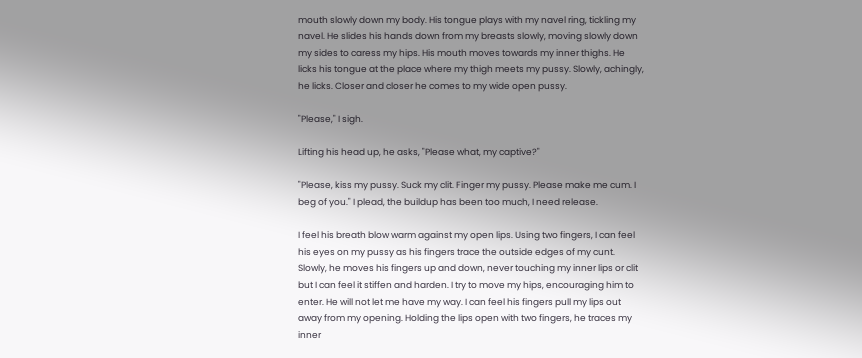mouth slowly down my body. His tongue plays with my navel ring, tickling my navel. He slides his hands down from my breasts slowly, moving slowly down my sides to caress my hips. His mouth moves towards my inner thighs. He licks his tongue at the place where my thigh meets my pussy. Slowly, achingly, he licks. Closer and closer he comes to my wide open pussy.

"Please," I sigh.

Lifting his head up, he asks, "Please what, my captive?"

"Please, kiss my pussy. Suck my clit. Finger my pussy. Please make me cum. I beg of you." I plead, the buildup has been too much, I need release.

I feel his breath blow warm against my open lips. Using two fingers, I can feel his eyes on my pussy as his fingers trace the outside edges of my cunt. Slowly, he moves his fingers up and down, never touching my inner lips or clit but I can feel it stiffen and harden. I try to move my hips, encouraging him to enter. He will not let me have my way. I can feel his fingers pull my lips out away from my opening. Holding the lips open with two fingers, he traces my inner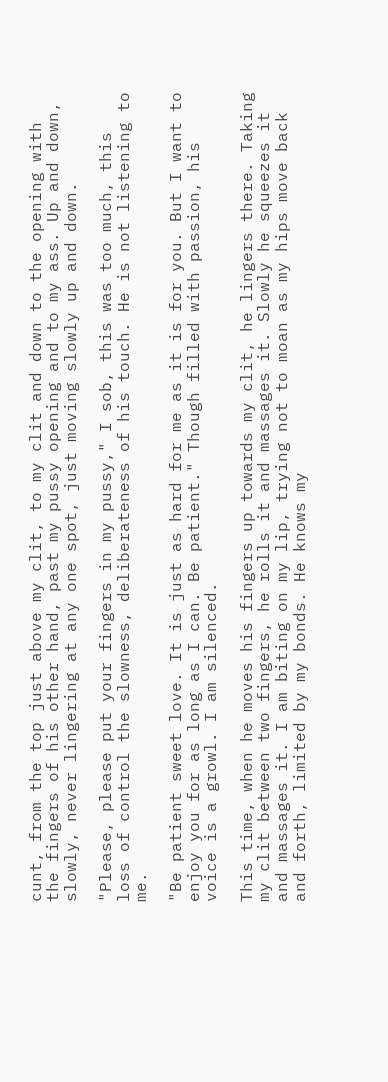cunt, from the top just above my clit, to my clit and down to the opening with the fingers of his other hand, past my pussy opening and to my ass. Up and down, slowly, never lingering at any one spot, just moving slowly up and down.

"Please, please put your fingers in my pussy," I sob, this was too much, this loss of control the slowness, deliberateness of his touch. He is not listening to me.

"Be patient sweet love. It is just as hard for me as it is for you. But I want to enjoy you for as long as I can. Be patient." Though filled with passion, his voice is a growl. I am silenced.

This time, when he moves his fingers up towards my clit, he lingers there. Taking my clit between two fingers, he rolls it and massages it. Slowly he squeezes it and massages it. I am biting on my lip, trying not to moan as my hips move back and forth, limited by my bonds. He knows my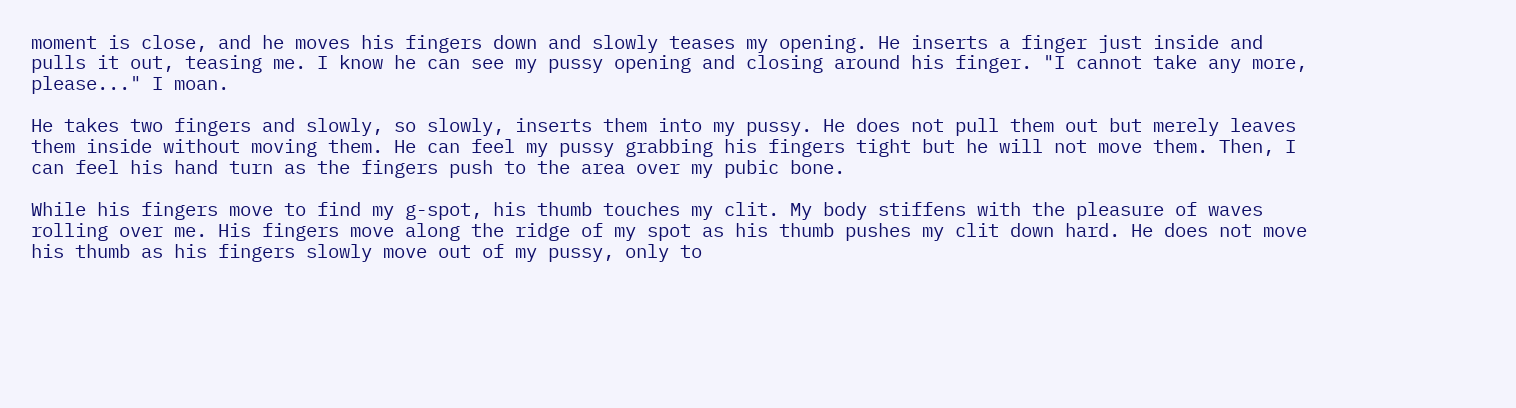moment is close, and he moves his fingers down and slowly teases my opening. He inserts a finger just inside and pulls it out, teasing me. I know he can see my pussy opening and closing around his finger. "I cannot take any more, please..." I moan.

He takes two fingers and slowly, so slowly, inserts them into my pussy. He does not pull them out but merely leaves them inside without moving them. He can feel my pussy grabbing his fingers tight but he will not move them. Then, I can feel his hand turn as the fingers push to the area over my pubic bone.

While his fingers move to find my g-spot, his thumb touches my clit. My body stiffens with the pleasure of waves rolling over me. His fingers move along the ridge of my spot as his thumb pushes my clit down hard. He does not move his thumb as his fingers slowly move out of my pussy, only to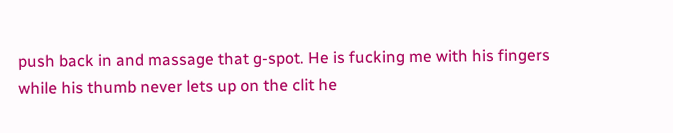push back in and massage that g-spot. He is fucking me with his fingers while his thumb never lets up on the clit he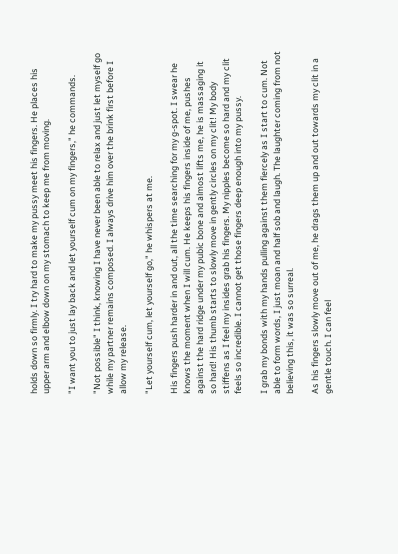holds down so firmly. I try hard to make my pussy meet his fingers. He places his upper arm and elbow down on my stomach to keep me from moving.

"I want you to just lay back and let yourself cum on my fingers," he commands.

"Not possible" I think, knowing I have never been able to relax and just let myself go while my partner remains composed. I always drive him over the brink first before I allow my release.

"Let yourself cum, let yourself go," he whispers at me.

His fingers push harder in and out, all the time searching for my g-spot. I swear he knows the moment when I will cum. He keeps his fingers inside of me, pushes against the hard ridge under my pubic bone and almost lifts me, he is massaging it so hard! His thumb starts to slowly move in gently circles on my clit! My body stiffens as I feel my insides grab his fingers. My nipples become so hard and my clit feels so incredible. I cannot get those fingers deep enough into my pussy.

I grab my bonds with my hands pulling against them fiercely as I start to cum. Not able to form words, I just moan and half sob and laugh. The laughter coming from not believing this, it was so surreal.

As his fingers slowly move out of me, he drags them up and out towards my clit in a gentle touch. I can feel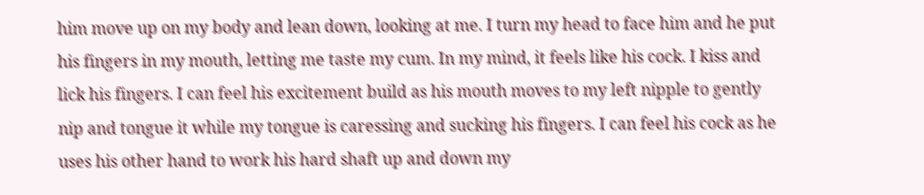him move up on my body and lean down, looking at me. I turn my head to face him and he put his fingers in my mouth, letting me taste my cum. In my mind, it feels like his cock. I kiss and lick his fingers. I can feel his excitement build as his mouth moves to my left nipple to gently nip and tongue it while my tongue is caressing and sucking his fingers. I can feel his cock as he uses his other hand to work his hard shaft up and down my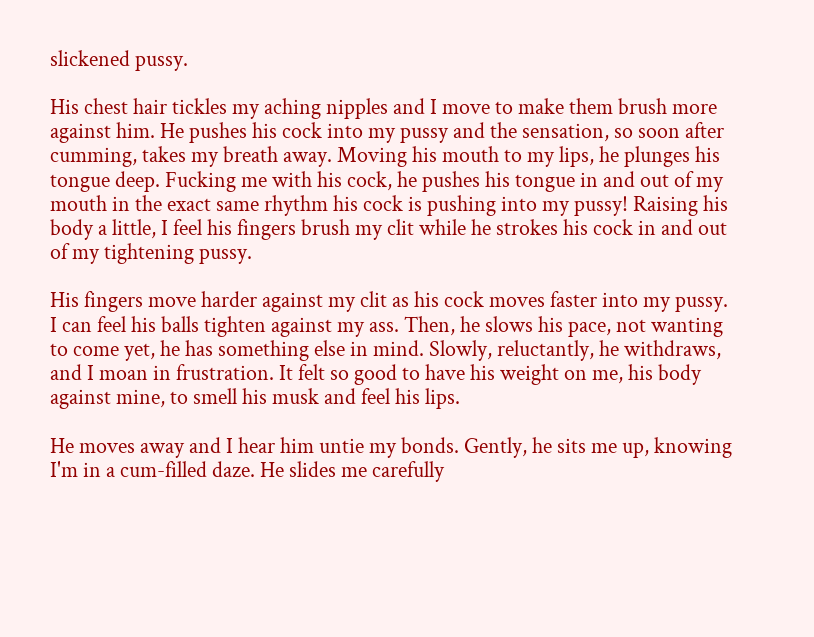slickened pussy.

His chest hair tickles my aching nipples and I move to make them brush more against him. He pushes his cock into my pussy and the sensation, so soon after cumming, takes my breath away. Moving his mouth to my lips, he plunges his tongue deep. Fucking me with his cock, he pushes his tongue in and out of my mouth in the exact same rhythm his cock is pushing into my pussy! Raising his body a little, I feel his fingers brush my clit while he strokes his cock in and out of my tightening pussy.

His fingers move harder against my clit as his cock moves faster into my pussy. I can feel his balls tighten against my ass. Then, he slows his pace, not wanting to come yet, he has something else in mind. Slowly, reluctantly, he withdraws, and I moan in frustration. It felt so good to have his weight on me, his body against mine, to smell his musk and feel his lips.

He moves away and I hear him untie my bonds. Gently, he sits me up, knowing I'm in a cum-filled daze. He slides me carefully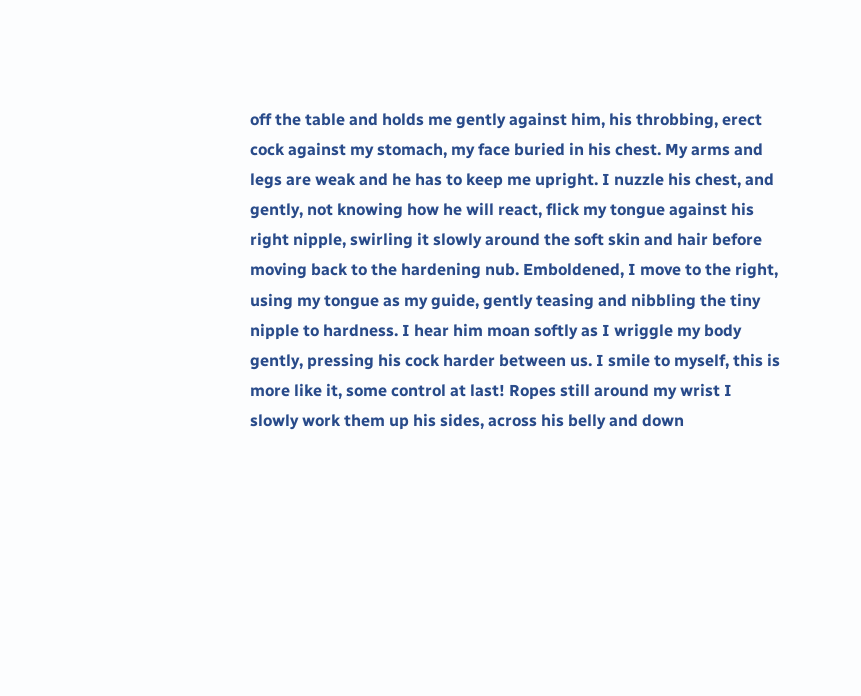off the table and holds me gently against him, his throbbing, erect cock against my stomach, my face buried in his chest. My arms and legs are weak and he has to keep me upright. I nuzzle his chest, and gently, not knowing how he will react, flick my tongue against his right nipple, swirling it slowly around the soft skin and hair before moving back to the hardening nub. Emboldened, I move to the right, using my tongue as my guide, gently teasing and nibbling the tiny nipple to hardness. I hear him moan softly as I wriggle my body gently, pressing his cock harder between us. I smile to myself, this is more like it, some control at last! Ropes still around my wrist I slowly work them up his sides, across his belly and down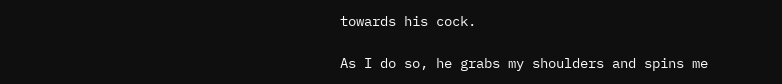towards his cock.

As I do so, he grabs my shoulders and spins me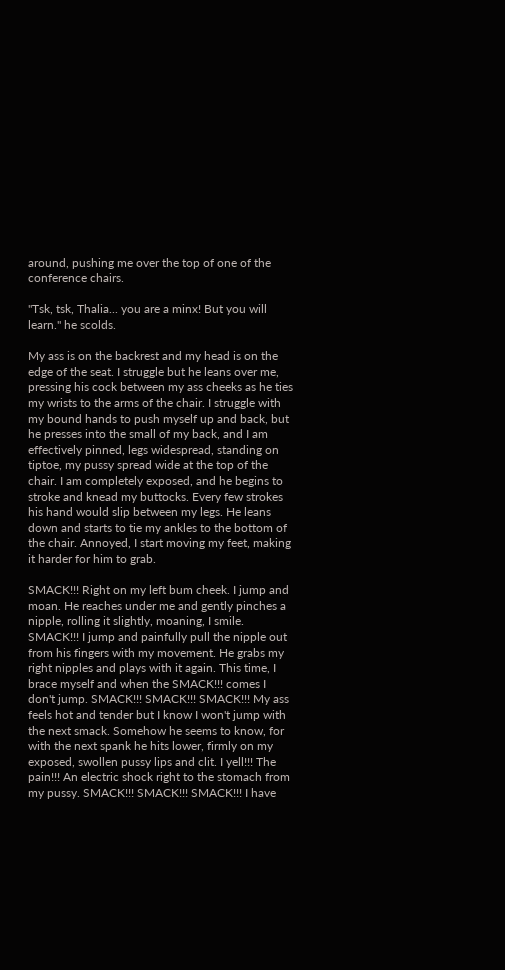around, pushing me over the top of one of the conference chairs.

"Tsk, tsk, Thalia... you are a minx! But you will learn." he scolds.

My ass is on the backrest and my head is on the edge of the seat. I struggle but he leans over me, pressing his cock between my ass cheeks as he ties my wrists to the arms of the chair. I struggle with my bound hands to push myself up and back, but he presses into the small of my back, and I am effectively pinned, legs widespread, standing on tiptoe, my pussy spread wide at the top of the chair. I am completely exposed, and he begins to stroke and knead my buttocks. Every few strokes his hand would slip between my legs. He leans down and starts to tie my ankles to the bottom of the chair. Annoyed, I start moving my feet, making it harder for him to grab.

SMACK!!! Right on my left bum cheek. I jump and moan. He reaches under me and gently pinches a nipple, rolling it slightly, moaning, I smile. SMACK!!! I jump and painfully pull the nipple out from his fingers with my movement. He grabs my right nipples and plays with it again. This time, I brace myself and when the SMACK!!! comes I don't jump. SMACK!!! SMACK!!! SMACK!!! My ass feels hot and tender but I know I won't jump with the next smack. Somehow he seems to know, for with the next spank he hits lower, firmly on my exposed, swollen pussy lips and clit. I yell!!! The pain!!! An electric shock right to the stomach from my pussy. SMACK!!! SMACK!!! SMACK!!! I have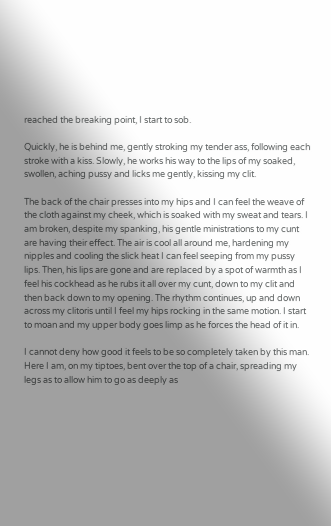reached the breaking point, I start to sob.

Quickly, he is behind me, gently stroking my tender ass, following each stroke with a kiss. Slowly, he works his way to the lips of my soaked, swollen, aching pussy and licks me gently, kissing my clit.

The back of the chair presses into my hips and I can feel the weave of the cloth against my cheek, which is soaked with my sweat and tears. I am broken, despite my spanking, his gentle ministrations to my cunt are having their effect. The air is cool all around me, hardening my nipples and cooling the slick heat I can feel seeping from my pussy lips. Then, his lips are gone and are replaced by a spot of warmth as I feel his cockhead as he rubs it all over my cunt, down to my clit and then back down to my opening. The rhythm continues, up and down across my clitoris until I feel my hips rocking in the same motion. I start to moan and my upper body goes limp as he forces the head of it in.

I cannot deny how good it feels to be so completely taken by this man. Here I am, on my tiptoes, bent over the top of a chair, spreading my legs as to allow him to go as deeply as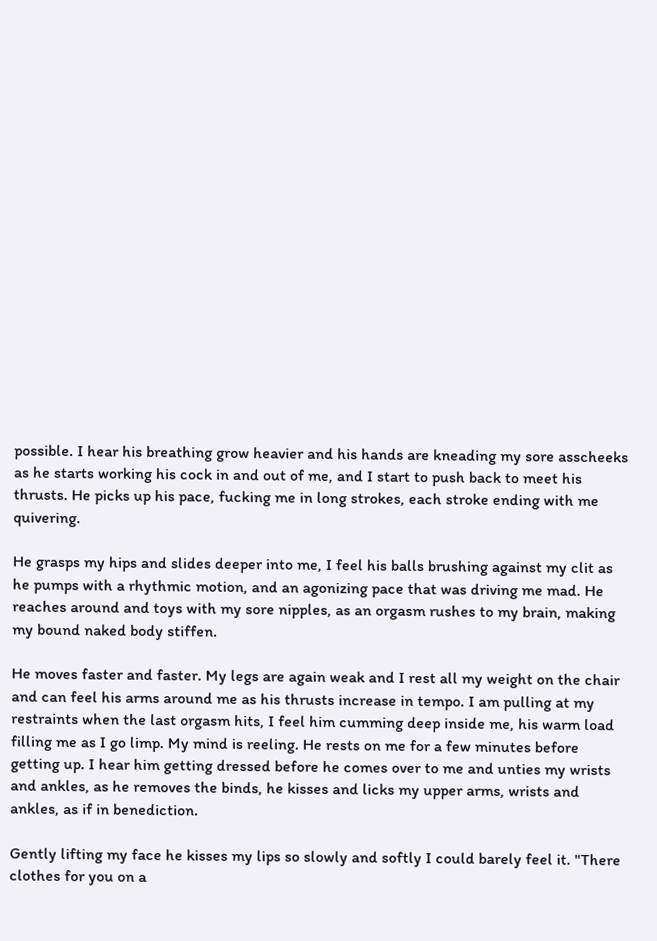possible. I hear his breathing grow heavier and his hands are kneading my sore asscheeks as he starts working his cock in and out of me, and I start to push back to meet his thrusts. He picks up his pace, fucking me in long strokes, each stroke ending with me quivering.

He grasps my hips and slides deeper into me, I feel his balls brushing against my clit as he pumps with a rhythmic motion, and an agonizing pace that was driving me mad. He reaches around and toys with my sore nipples, as an orgasm rushes to my brain, making my bound naked body stiffen.

He moves faster and faster. My legs are again weak and I rest all my weight on the chair and can feel his arms around me as his thrusts increase in tempo. I am pulling at my restraints when the last orgasm hits, I feel him cumming deep inside me, his warm load filling me as I go limp. My mind is reeling. He rests on me for a few minutes before getting up. I hear him getting dressed before he comes over to me and unties my wrists and ankles, as he removes the binds, he kisses and licks my upper arms, wrists and ankles, as if in benediction.

Gently lifting my face he kisses my lips so slowly and softly I could barely feel it. "There clothes for you on a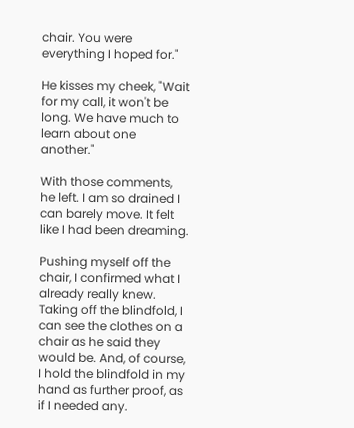chair. You were everything I hoped for."

He kisses my cheek, "Wait for my call, it won't be long. We have much to learn about one another."

With those comments, he left. I am so drained I can barely move. It felt like I had been dreaming.

Pushing myself off the chair, I confirmed what I already really knew. Taking off the blindfold, I can see the clothes on a chair as he said they would be. And, of course, I hold the blindfold in my hand as further proof, as if I needed any.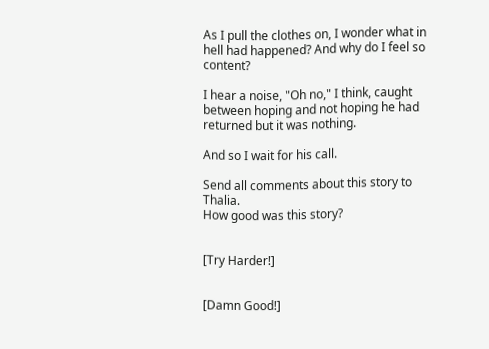As I pull the clothes on, I wonder what in hell had happened? And why do I feel so content?

I hear a noise, "Oh no," I think, caught between hoping and not hoping he had returned but it was nothing.

And so I wait for his call.

Send all comments about this story to Thalia.
How good was this story?


[Try Harder!]


[Damn Good!]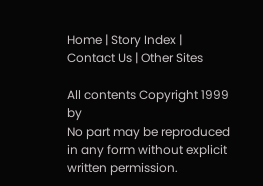Home | Story Index | Contact Us | Other Sites

All contents Copyright 1999 by
No part may be reproduced in any form without explicit written permission.